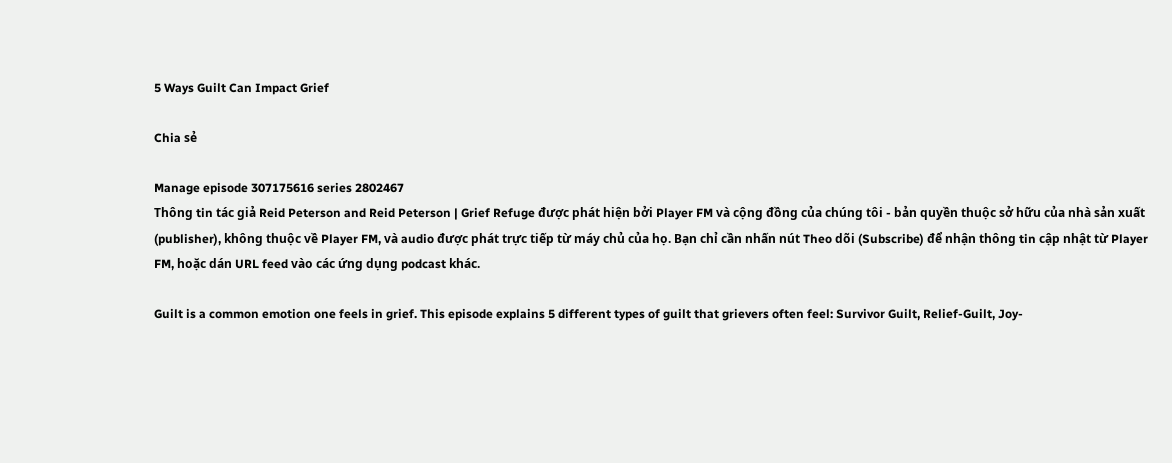5 Ways Guilt Can Impact Grief

Chia sẻ

Manage episode 307175616 series 2802467
Thông tin tác giả Reid Peterson and Reid Peterson | Grief Refuge được phát hiện bởi Player FM và cộng đồng của chúng tôi - bản quyền thuộc sở hữu của nhà sản xuất (publisher), không thuộc về Player FM, và audio được phát trực tiếp từ máy chủ của họ. Bạn chỉ cần nhấn nút Theo dõi (Subscribe) để nhận thông tin cập nhật từ Player FM, hoặc dán URL feed vào các ứng dụng podcast khác.

Guilt is a common emotion one feels in grief. This episode explains 5 different types of guilt that grievers often feel: Survivor Guilt, Relief-Guilt, Joy-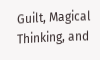Guilt, Magical Thinking, and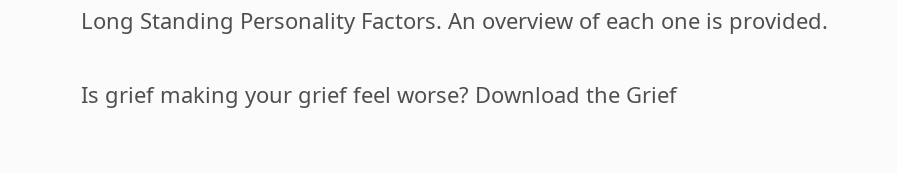Long Standing Personality Factors. An overview of each one is provided.

Is grief making your grief feel worse? Download the Grief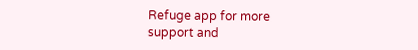Refuge app for more support and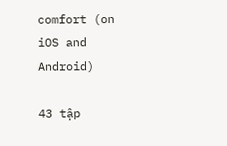comfort (on iOS and Android)

43 tập